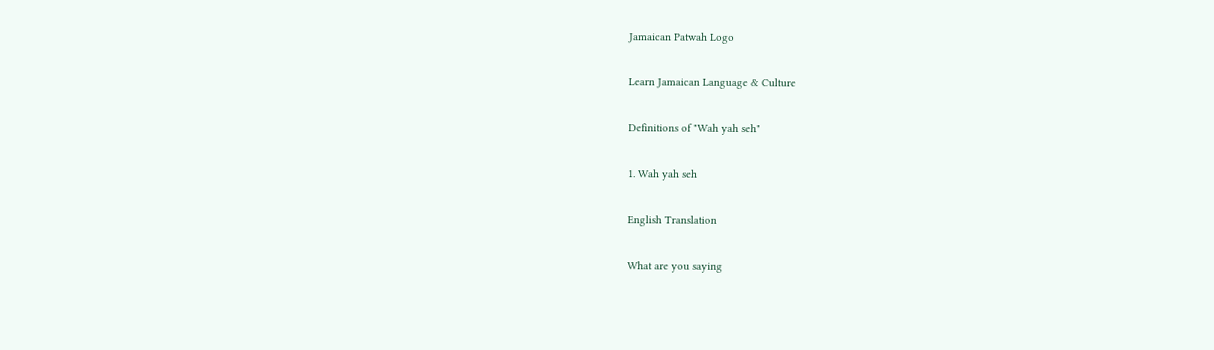Jamaican Patwah Logo

Learn Jamaican Language & Culture

Definitions of "Wah yah seh"

1. Wah yah seh

English Translation

What are you saying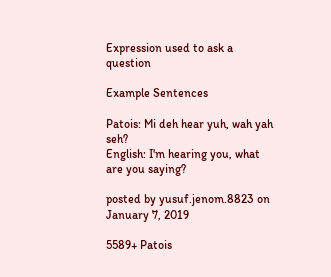Expression used to ask a question

Example Sentences

Patois: Mi deh hear yuh, wah yah seh?
English: I'm hearing you, what are you saying?

posted by yusuf.jenom.8823 on January 7, 2019

5589+ Patois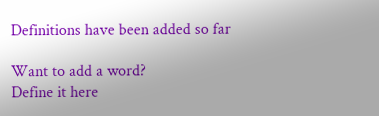Definitions have been added so far

Want to add a word?
Define it here